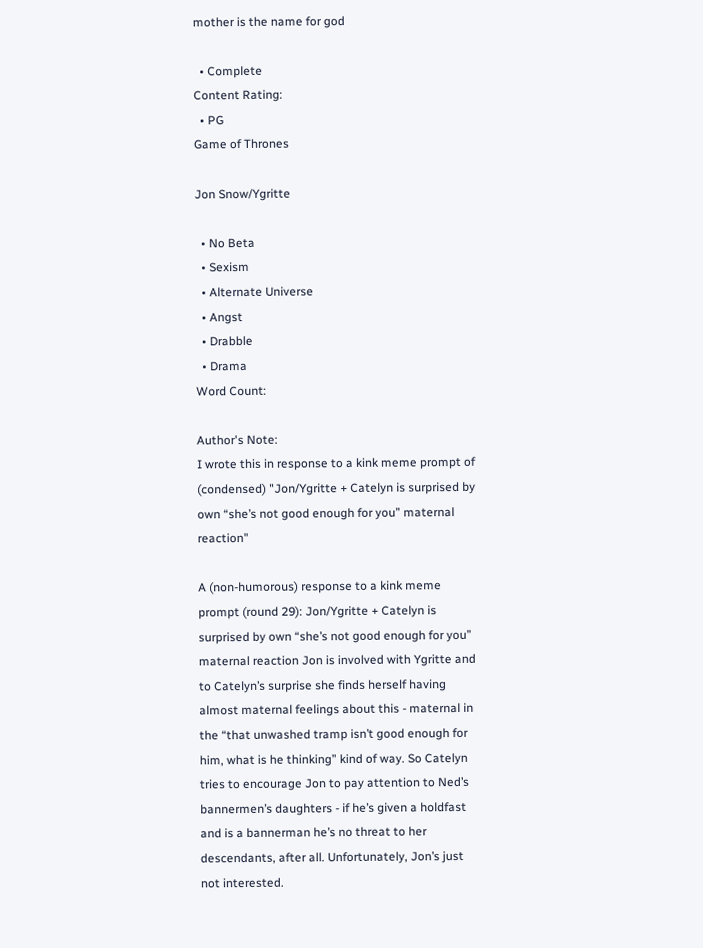mother is the name for god

  • Complete
Content Rating:
  • PG
Game of Thrones

Jon Snow/Ygritte

  • No Beta
  • Sexism
  • Alternate Universe
  • Angst
  • Drabble
  • Drama
Word Count:

Author's Note:
I wrote this in response to a kink meme prompt of (condensed) "Jon/Ygritte + Catelyn is surprised by own “she’s not good enough for you” maternal reaction"

A (non-humorous) response to a kink meme prompt (round 29): Jon/Ygritte + Catelyn is surprised by own “she’s not good enough for you” maternal reaction Jon is involved with Ygritte and to Catelyn’s surprise she finds herself having almost maternal feelings about this - maternal in the “that unwashed tramp isn’t good enough for him, what is he thinking” kind of way. So Catelyn tries to encourage Jon to pay attention to Ned’s bannermen’s daughters - if he’s given a holdfast and is a bannerman he’s no threat to her descendants, after all. Unfortunately, Jon’s just not interested.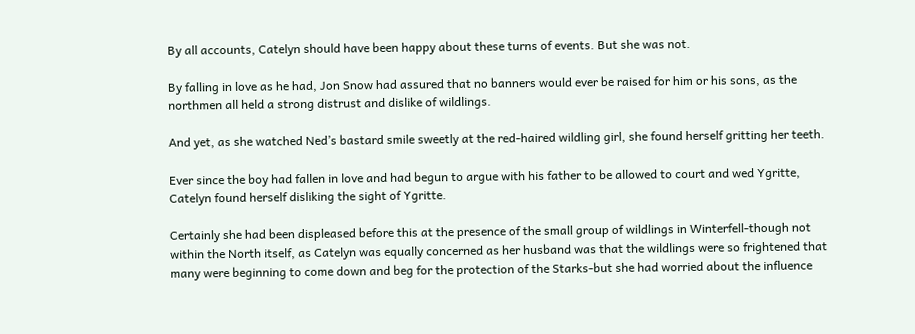By all accounts, Catelyn should have been happy about these turns of events. But she was not.

By falling in love as he had, Jon Snow had assured that no banners would ever be raised for him or his sons, as the northmen all held a strong distrust and dislike of wildlings.

And yet, as she watched Ned’s bastard smile sweetly at the red-haired wildling girl, she found herself gritting her teeth.

Ever since the boy had fallen in love and had begun to argue with his father to be allowed to court and wed Ygritte, Catelyn found herself disliking the sight of Ygritte.

Certainly she had been displeased before this at the presence of the small group of wildlings in Winterfell-though not within the North itself, as Catelyn was equally concerned as her husband was that the wildlings were so frightened that many were beginning to come down and beg for the protection of the Starks-but she had worried about the influence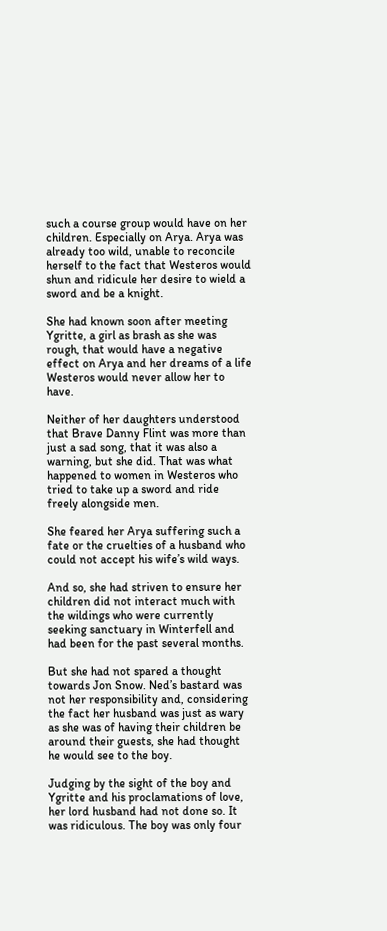such a course group would have on her children. Especially on Arya. Arya was already too wild, unable to reconcile herself to the fact that Westeros would shun and ridicule her desire to wield a sword and be a knight.

She had known soon after meeting Ygritte, a girl as brash as she was rough, that would have a negative effect on Arya and her dreams of a life Westeros would never allow her to have.

Neither of her daughters understood that Brave Danny Flint was more than just a sad song, that it was also a warning, but she did. That was what happened to women in Westeros who tried to take up a sword and ride freely alongside men.

She feared her Arya suffering such a fate or the cruelties of a husband who could not accept his wife’s wild ways.

And so, she had striven to ensure her children did not interact much with the wildings who were currently seeking sanctuary in Winterfell and had been for the past several months.

But she had not spared a thought towards Jon Snow. Ned’s bastard was not her responsibility and, considering the fact her husband was just as wary as she was of having their children be around their guests, she had thought he would see to the boy.

Judging by the sight of the boy and Ygritte and his proclamations of love, her lord husband had not done so. It was ridiculous. The boy was only four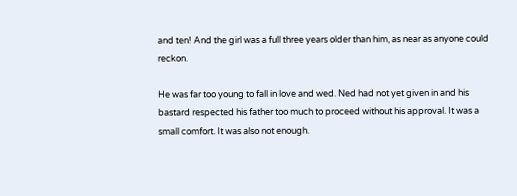and ten! And the girl was a full three years older than him, as near as anyone could reckon.

He was far too young to fall in love and wed. Ned had not yet given in and his bastard respected his father too much to proceed without his approval. It was a small comfort. It was also not enough.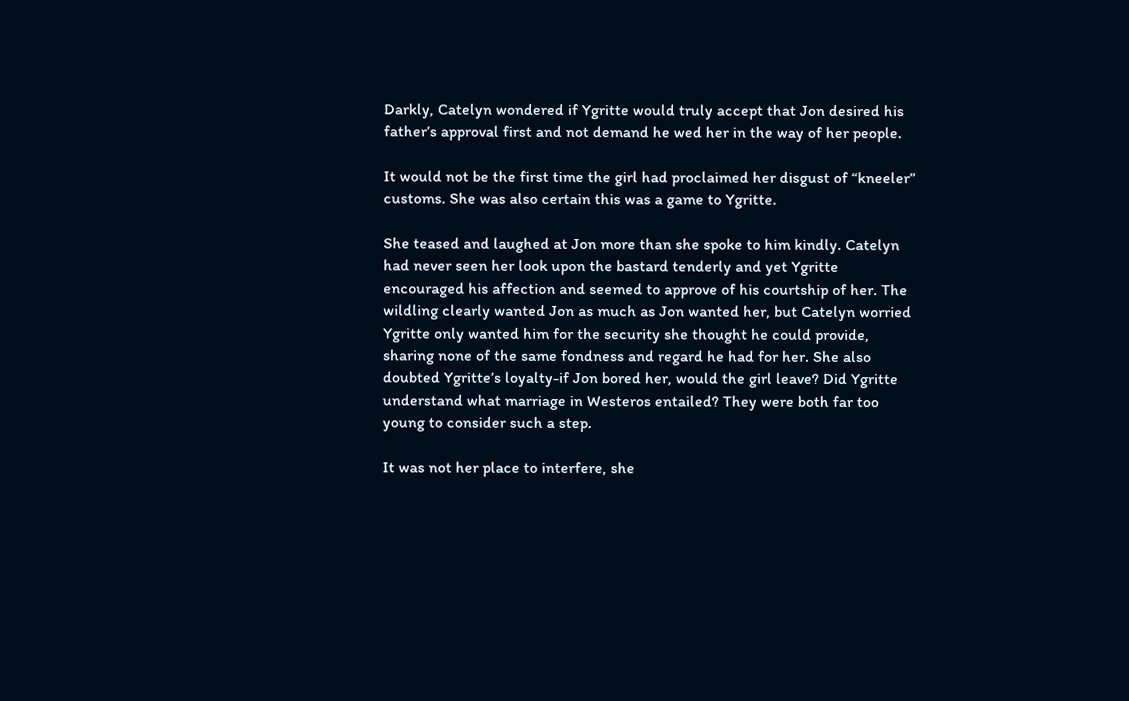Darkly, Catelyn wondered if Ygritte would truly accept that Jon desired his father’s approval first and not demand he wed her in the way of her people.

It would not be the first time the girl had proclaimed her disgust of “kneeler” customs. She was also certain this was a game to Ygritte.

She teased and laughed at Jon more than she spoke to him kindly. Catelyn had never seen her look upon the bastard tenderly and yet Ygritte encouraged his affection and seemed to approve of his courtship of her. The wildling clearly wanted Jon as much as Jon wanted her, but Catelyn worried Ygritte only wanted him for the security she thought he could provide, sharing none of the same fondness and regard he had for her. She also doubted Ygritte’s loyalty-if Jon bored her, would the girl leave? Did Ygritte understand what marriage in Westeros entailed? They were both far too young to consider such a step.

It was not her place to interfere, she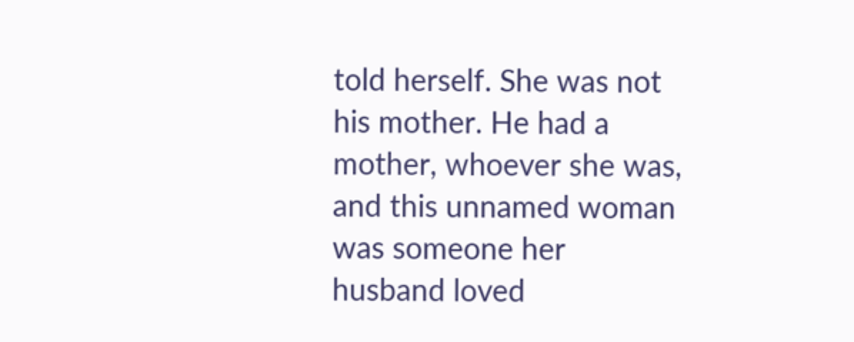told herself. She was not his mother. He had a mother, whoever she was, and this unnamed woman was someone her husband loved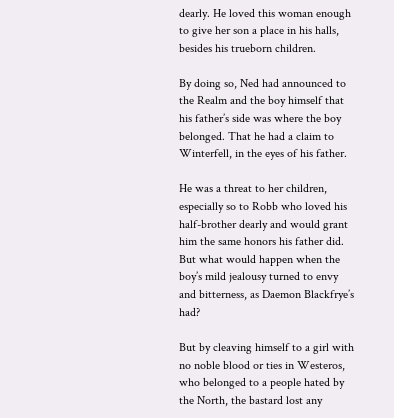dearly. He loved this woman enough to give her son a place in his halls, besides his trueborn children.

By doing so, Ned had announced to the Realm and the boy himself that his father’s side was where the boy belonged. That he had a claim to Winterfell, in the eyes of his father.

He was a threat to her children, especially so to Robb who loved his half-brother dearly and would grant him the same honors his father did. But what would happen when the boy’s mild jealousy turned to envy and bitterness, as Daemon Blackfrye’s had?

But by cleaving himself to a girl with no noble blood or ties in Westeros, who belonged to a people hated by the North, the bastard lost any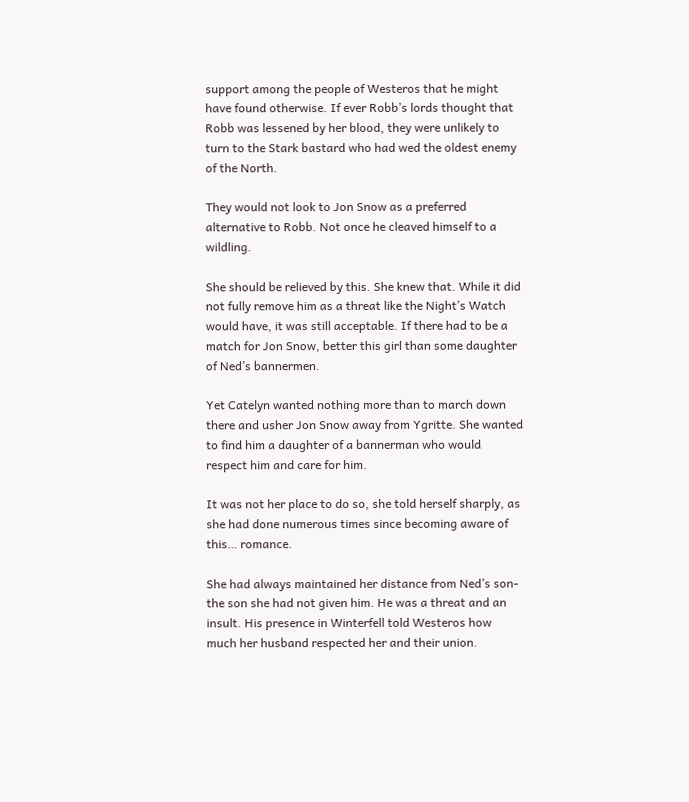support among the people of Westeros that he might have found otherwise. If ever Robb’s lords thought that Robb was lessened by her blood, they were unlikely to turn to the Stark bastard who had wed the oldest enemy of the North.

They would not look to Jon Snow as a preferred alternative to Robb. Not once he cleaved himself to a wildling.

She should be relieved by this. She knew that. While it did not fully remove him as a threat like the Night’s Watch would have, it was still acceptable. If there had to be a match for Jon Snow, better this girl than some daughter of Ned’s bannermen.

Yet Catelyn wanted nothing more than to march down there and usher Jon Snow away from Ygritte. She wanted to find him a daughter of a bannerman who would respect him and care for him.

It was not her place to do so, she told herself sharply, as she had done numerous times since becoming aware of this… romance.

She had always maintained her distance from Ned’s son-the son she had not given him. He was a threat and an insult. His presence in Winterfell told Westeros how much her husband respected her and their union.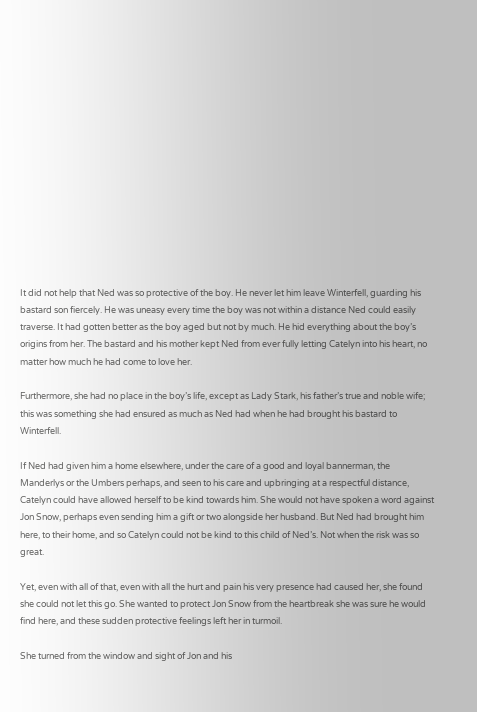It did not help that Ned was so protective of the boy. He never let him leave Winterfell, guarding his bastard son fiercely. He was uneasy every time the boy was not within a distance Ned could easily traverse. It had gotten better as the boy aged but not by much. He hid everything about the boy’s origins from her. The bastard and his mother kept Ned from ever fully letting Catelyn into his heart, no matter how much he had come to love her.

Furthermore, she had no place in the boy’s life, except as Lady Stark, his father’s true and noble wife; this was something she had ensured as much as Ned had when he had brought his bastard to Winterfell.

If Ned had given him a home elsewhere, under the care of a good and loyal bannerman, the Manderlys or the Umbers perhaps, and seen to his care and upbringing at a respectful distance, Catelyn could have allowed herself to be kind towards him. She would not have spoken a word against Jon Snow, perhaps even sending him a gift or two alongside her husband. But Ned had brought him here, to their home, and so Catelyn could not be kind to this child of Ned’s. Not when the risk was so great.

Yet, even with all of that, even with all the hurt and pain his very presence had caused her, she found she could not let this go. She wanted to protect Jon Snow from the heartbreak she was sure he would find here, and these sudden protective feelings left her in turmoil.

She turned from the window and sight of Jon and his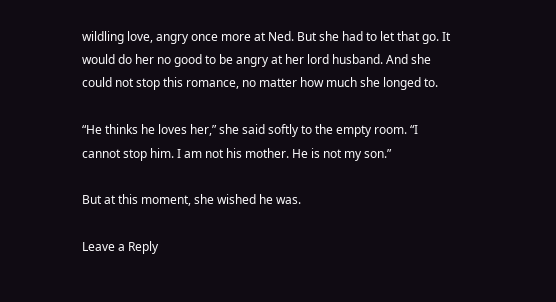wildling love, angry once more at Ned. But she had to let that go. It would do her no good to be angry at her lord husband. And she could not stop this romance, no matter how much she longed to.

“He thinks he loves her,” she said softly to the empty room. “I cannot stop him. I am not his mother. He is not my son.”

But at this moment, she wished he was.

Leave a Reply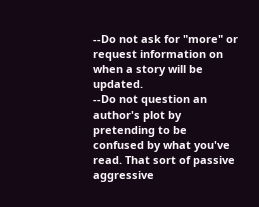--Do not ask for "more" or request information on when a story will be updated.
--Do not question an author's plot by pretending to be confused by what you've read. That sort of passive aggressive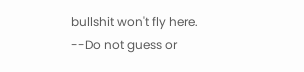bullshit won't fly here.
--Do not guess or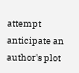attempt anticipate an author's plot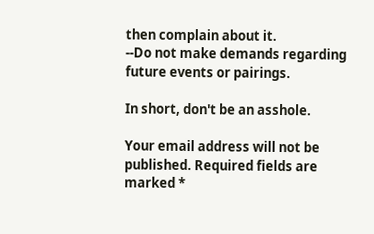then complain about it.
--Do not make demands regarding future events or pairings.

In short, don't be an asshole.

Your email address will not be published. Required fields are marked *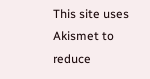This site uses Akismet to reduce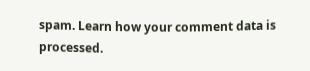spam. Learn how your comment data is processed.